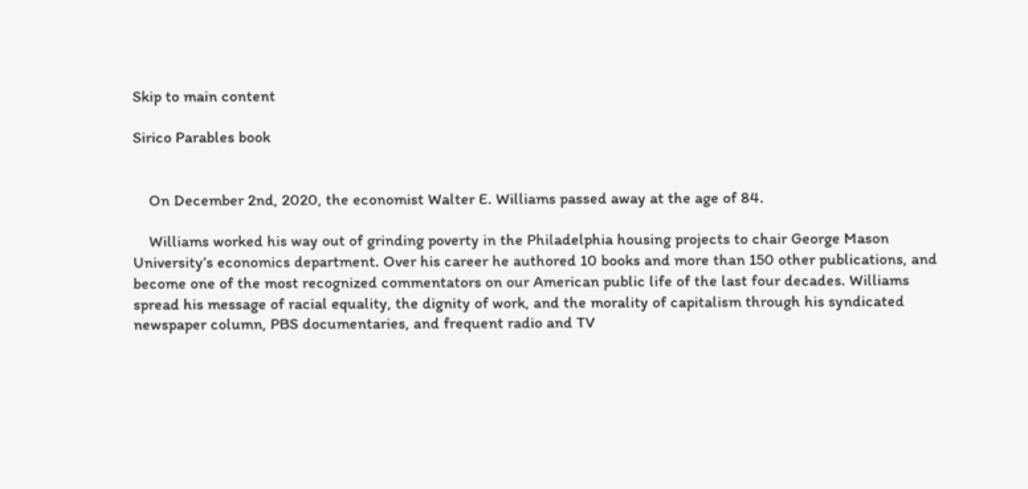Skip to main content

Sirico Parables book


    On December 2nd, 2020, the economist Walter E. Williams passed away at the age of 84.

    Williams worked his way out of grinding poverty in the Philadelphia housing projects to chair George Mason University’s economics department. Over his career he authored 10 books and more than 150 other publications, and become one of the most recognized commentators on our American public life of the last four decades. Williams spread his message of racial equality, the dignity of work, and the morality of capitalism through his syndicated newspaper column, PBS documentaries, and frequent radio and TV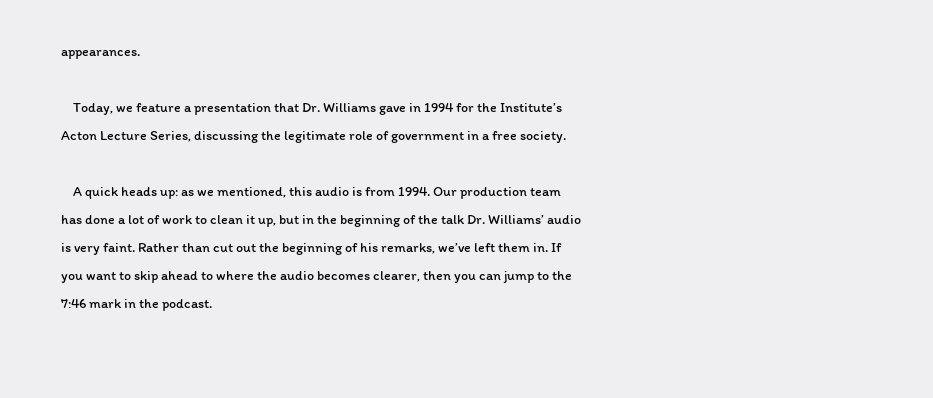appearances.

    Today, we feature a presentation that Dr. Williams gave in 1994 for the Institute’s Acton Lecture Series, discussing the legitimate role of government in a free society.

    A quick heads up: as we mentioned, this audio is from 1994. Our production team has done a lot of work to clean it up, but in the beginning of the talk Dr. Williams’ audio is very faint. Rather than cut out the beginning of his remarks, we’ve left them in. If you want to skip ahead to where the audio becomes clearer, then you can jump to the 7:46 mark in the podcast.